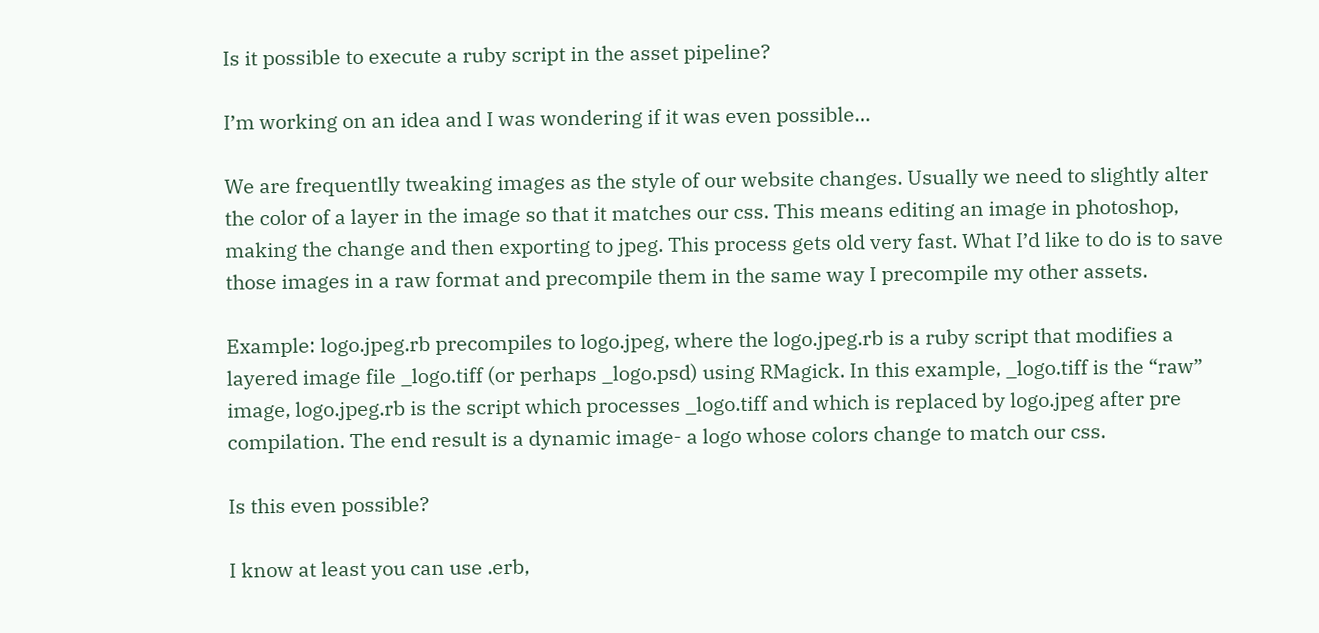Is it possible to execute a ruby script in the asset pipeline?

I’m working on an idea and I was wondering if it was even possible…

We are frequentlly tweaking images as the style of our website changes. Usually we need to slightly alter the color of a layer in the image so that it matches our css. This means editing an image in photoshop, making the change and then exporting to jpeg. This process gets old very fast. What I’d like to do is to save those images in a raw format and precompile them in the same way I precompile my other assets.

Example: logo.jpeg.rb precompiles to logo.jpeg, where the logo.jpeg.rb is a ruby script that modifies a layered image file _logo.tiff (or perhaps _logo.psd) using RMagick. In this example, _logo.tiff is the “raw” image, logo.jpeg.rb is the script which processes _logo.tiff and which is replaced by logo.jpeg after pre compilation. The end result is a dynamic image- a logo whose colors change to match our css.

Is this even possible?

I know at least you can use .erb,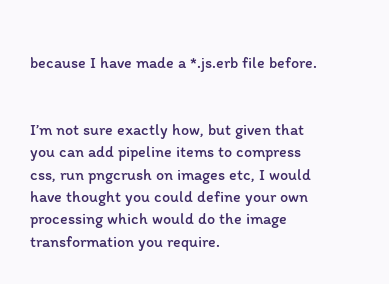because I have made a *.js.erb file before.


I’m not sure exactly how, but given that you can add pipeline items to compress css, run pngcrush on images etc, I would have thought you could define your own processing which would do the image transformation you require.